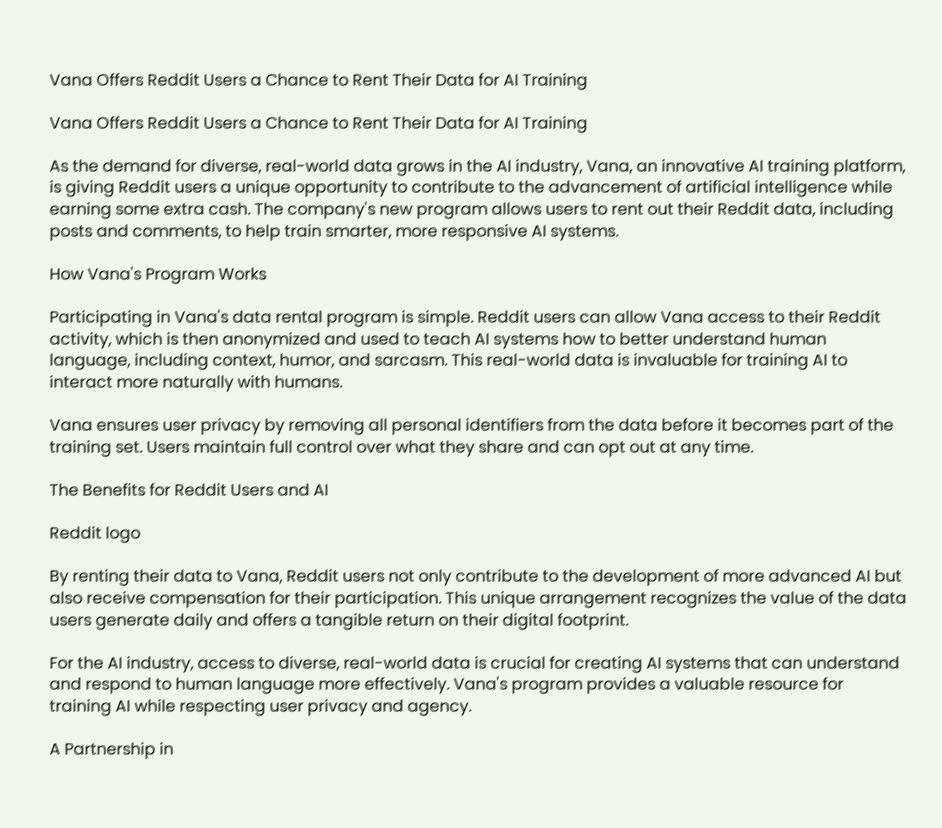Vana Offers Reddit Users a Chance to Rent Their Data for AI Training

Vana Offers Reddit Users a Chance to Rent Their Data for AI Training

As the demand for diverse, real-world data grows in the AI industry, Vana, an innovative AI training platform, is giving Reddit users a unique opportunity to contribute to the advancement of artificial intelligence while earning some extra cash. The company's new program allows users to rent out their Reddit data, including posts and comments, to help train smarter, more responsive AI systems.

How Vana's Program Works

Participating in Vana's data rental program is simple. Reddit users can allow Vana access to their Reddit activity, which is then anonymized and used to teach AI systems how to better understand human language, including context, humor, and sarcasm. This real-world data is invaluable for training AI to interact more naturally with humans.

Vana ensures user privacy by removing all personal identifiers from the data before it becomes part of the training set. Users maintain full control over what they share and can opt out at any time.

The Benefits for Reddit Users and AI

Reddit logo

By renting their data to Vana, Reddit users not only contribute to the development of more advanced AI but also receive compensation for their participation. This unique arrangement recognizes the value of the data users generate daily and offers a tangible return on their digital footprint.

For the AI industry, access to diverse, real-world data is crucial for creating AI systems that can understand and respond to human language more effectively. Vana's program provides a valuable resource for training AI while respecting user privacy and agency.

A Partnership in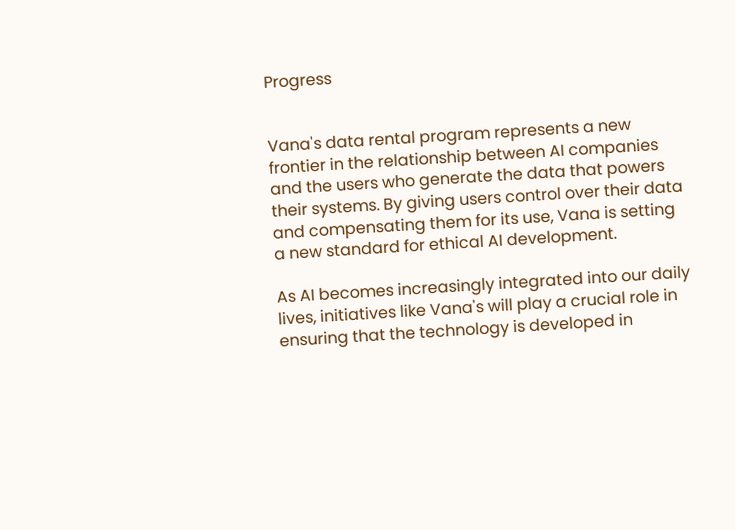Progress


Vana's data rental program represents a new frontier in the relationship between AI companies and the users who generate the data that powers their systems. By giving users control over their data and compensating them for its use, Vana is setting a new standard for ethical AI development.

As AI becomes increasingly integrated into our daily lives, initiatives like Vana's will play a crucial role in ensuring that the technology is developed in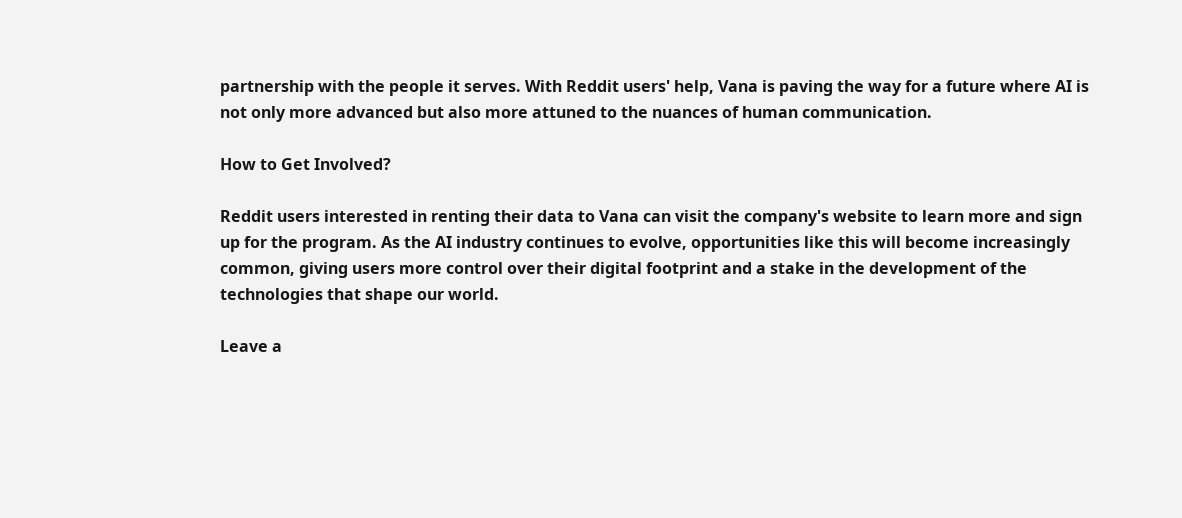partnership with the people it serves. With Reddit users' help, Vana is paving the way for a future where AI is not only more advanced but also more attuned to the nuances of human communication.

How to Get Involved?

Reddit users interested in renting their data to Vana can visit the company's website to learn more and sign up for the program. As the AI industry continues to evolve, opportunities like this will become increasingly common, giving users more control over their digital footprint and a stake in the development of the technologies that shape our world.

Leave a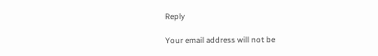Reply

Your email address will not be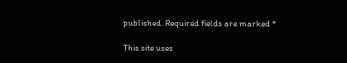published. Required fields are marked *

This site uses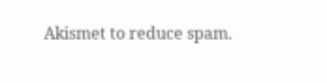Akismet to reduce spam.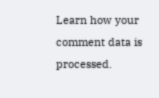Learn how your comment data is processed.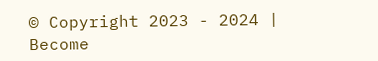© Copyright 2023 - 2024 | Become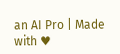an AI Pro | Made with ♥